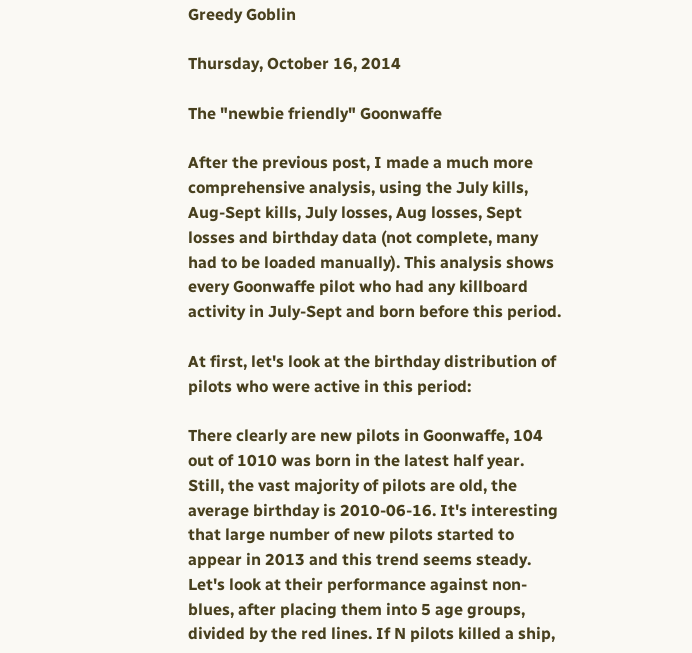Greedy Goblin

Thursday, October 16, 2014

The "newbie friendly" Goonwaffe

After the previous post, I made a much more comprehensive analysis, using the July kills, Aug-Sept kills, July losses, Aug losses, Sept losses and birthday data (not complete, many had to be loaded manually). This analysis shows every Goonwaffe pilot who had any killboard activity in July-Sept and born before this period.

At first, let's look at the birthday distribution of pilots who were active in this period:

There clearly are new pilots in Goonwaffe, 104 out of 1010 was born in the latest half year. Still, the vast majority of pilots are old, the average birthday is 2010-06-16. It's interesting that large number of new pilots started to appear in 2013 and this trend seems steady. Let's look at their performance against non-blues, after placing them into 5 age groups, divided by the red lines. If N pilots killed a ship,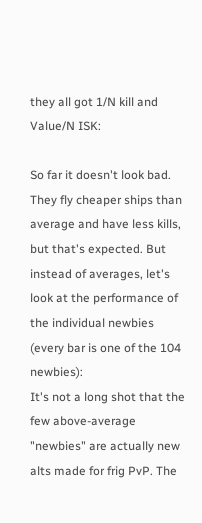they all got 1/N kill and Value/N ISK:

So far it doesn't look bad. They fly cheaper ships than average and have less kills, but that's expected. But instead of averages, let's look at the performance of the individual newbies (every bar is one of the 104 newbies):
It's not a long shot that the few above-average "newbies" are actually new alts made for frig PvP. The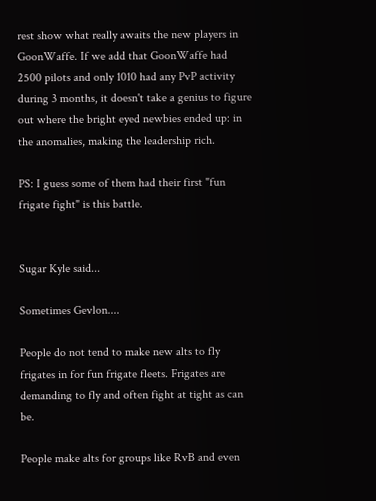rest show what really awaits the new players in GoonWaffe. If we add that GoonWaffe had 2500 pilots and only 1010 had any PvP activity during 3 months, it doesn't take a genius to figure out where the bright eyed newbies ended up: in the anomalies, making the leadership rich.

PS: I guess some of them had their first "fun frigate fight" is this battle.


Sugar Kyle said...

Sometimes Gevlon....

People do not tend to make new alts to fly frigates in for fun frigate fleets. Frigates are demanding to fly and often fight at tight as can be.

People make alts for groups like RvB and even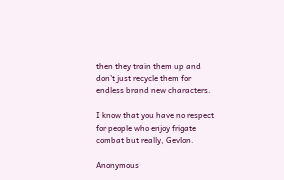then they train them up and don't just recycle them for endless brand new characters.

I know that you have no respect for people who enjoy frigate combat but really, Gevlon.

Anonymous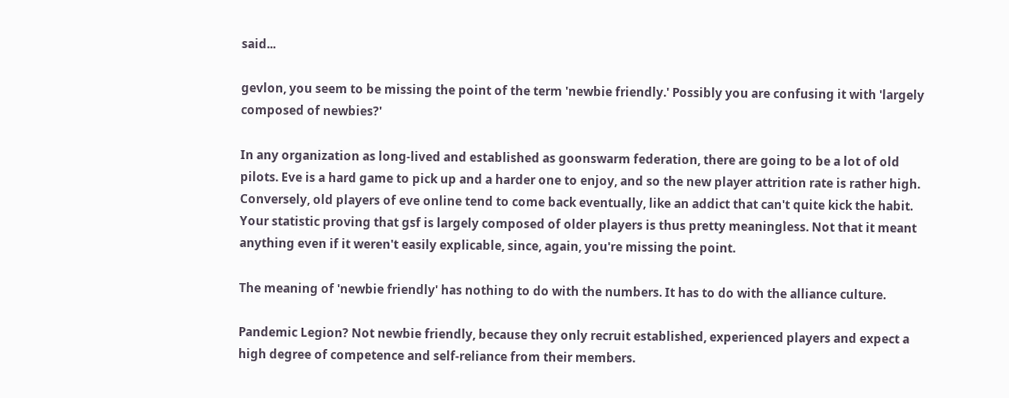said...

gevlon, you seem to be missing the point of the term 'newbie friendly.' Possibly you are confusing it with 'largely composed of newbies?'

In any organization as long-lived and established as goonswarm federation, there are going to be a lot of old pilots. Eve is a hard game to pick up and a harder one to enjoy, and so the new player attrition rate is rather high. Conversely, old players of eve online tend to come back eventually, like an addict that can't quite kick the habit. Your statistic proving that gsf is largely composed of older players is thus pretty meaningless. Not that it meant anything even if it weren't easily explicable, since, again, you're missing the point.

The meaning of 'newbie friendly' has nothing to do with the numbers. It has to do with the alliance culture.

Pandemic Legion? Not newbie friendly, because they only recruit established, experienced players and expect a high degree of competence and self-reliance from their members.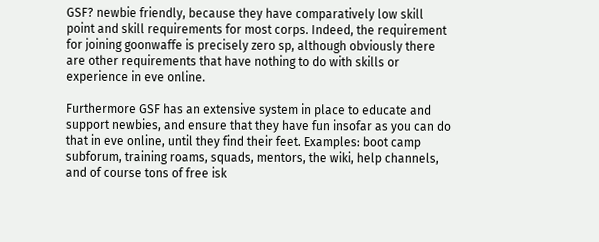GSF? newbie friendly, because they have comparatively low skill point and skill requirements for most corps. Indeed, the requirement for joining goonwaffe is precisely zero sp, although obviously there are other requirements that have nothing to do with skills or experience in eve online.

Furthermore GSF has an extensive system in place to educate and support newbies, and ensure that they have fun insofar as you can do that in eve online, until they find their feet. Examples: boot camp subforum, training roams, squads, mentors, the wiki, help channels, and of course tons of free isk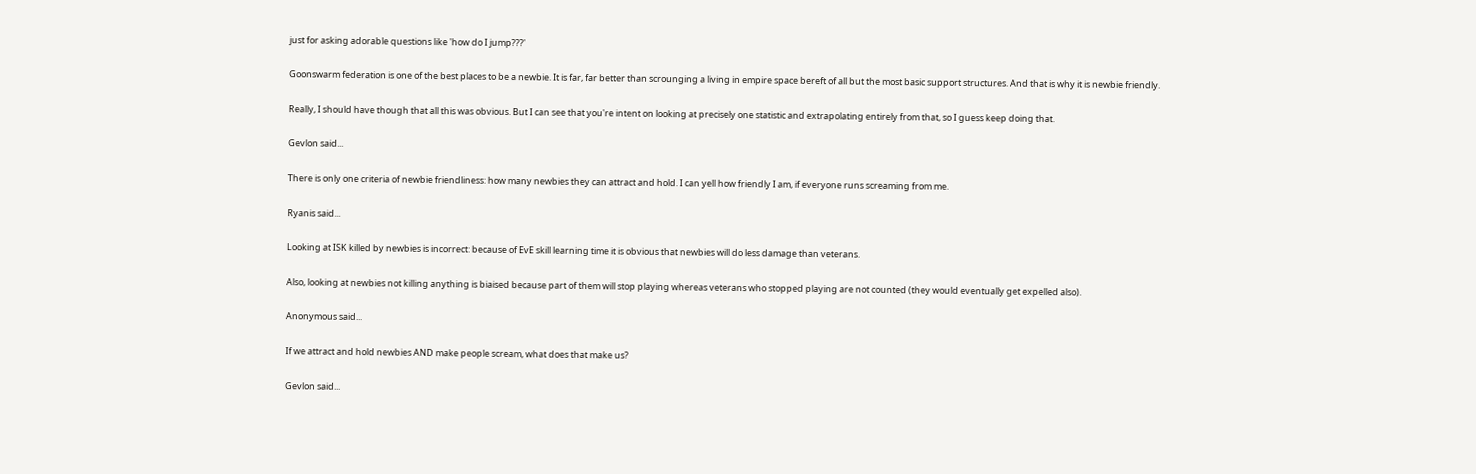just for asking adorable questions like 'how do I jump???'

Goonswarm federation is one of the best places to be a newbie. It is far, far better than scrounging a living in empire space bereft of all but the most basic support structures. And that is why it is newbie friendly.

Really, I should have though that all this was obvious. But I can see that you're intent on looking at precisely one statistic and extrapolating entirely from that, so I guess keep doing that.

Gevlon said...

There is only one criteria of newbie friendliness: how many newbies they can attract and hold. I can yell how friendly I am, if everyone runs screaming from me.

Ryanis said...

Looking at ISK killed by newbies is incorrect: because of EvE skill learning time it is obvious that newbies will do less damage than veterans.

Also, looking at newbies not killing anything is biaised because part of them will stop playing whereas veterans who stopped playing are not counted (they would eventually get expelled also).

Anonymous said...

If we attract and hold newbies AND make people scream, what does that make us?

Gevlon said...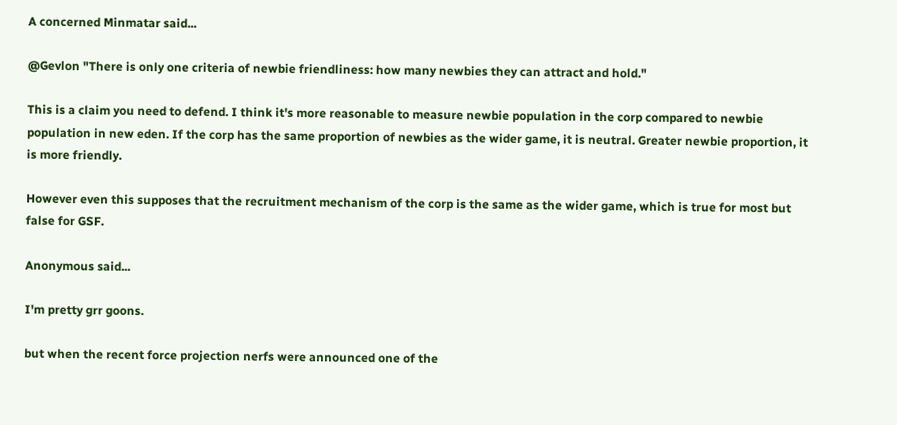A concerned Minmatar said...

@Gevlon "There is only one criteria of newbie friendliness: how many newbies they can attract and hold."

This is a claim you need to defend. I think it's more reasonable to measure newbie population in the corp compared to newbie population in new eden. If the corp has the same proportion of newbies as the wider game, it is neutral. Greater newbie proportion, it is more friendly.

However even this supposes that the recruitment mechanism of the corp is the same as the wider game, which is true for most but false for GSF.

Anonymous said...

I'm pretty grr goons.

but when the recent force projection nerfs were announced one of the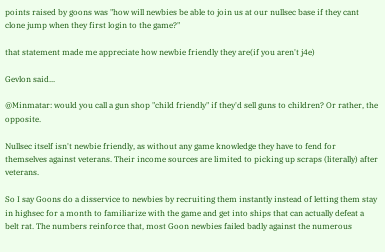points raised by goons was "how will newbies be able to join us at our nullsec base if they cant clone jump when they first login to the game?"

that statement made me appreciate how newbie friendly they are(if you aren't j4e)

Gevlon said...

@Minmatar: would you call a gun shop "child friendly" if they'd sell guns to children? Or rather, the opposite.

Nullsec itself isn't newbie friendly, as without any game knowledge they have to fend for themselves against veterans. Their income sources are limited to picking up scraps (literally) after veterans.

So I say Goons do a disservice to newbies by recruiting them instantly instead of letting them stay in highsec for a month to familiarize with the game and get into ships that can actually defeat a belt rat. The numbers reinforce that, most Goon newbies failed badly against the numerous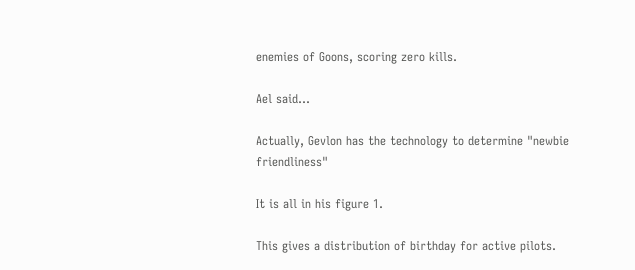enemies of Goons, scoring zero kills.

Ael said...

Actually, Gevlon has the technology to determine "newbie friendliness"

It is all in his figure 1.

This gives a distribution of birthday for active pilots.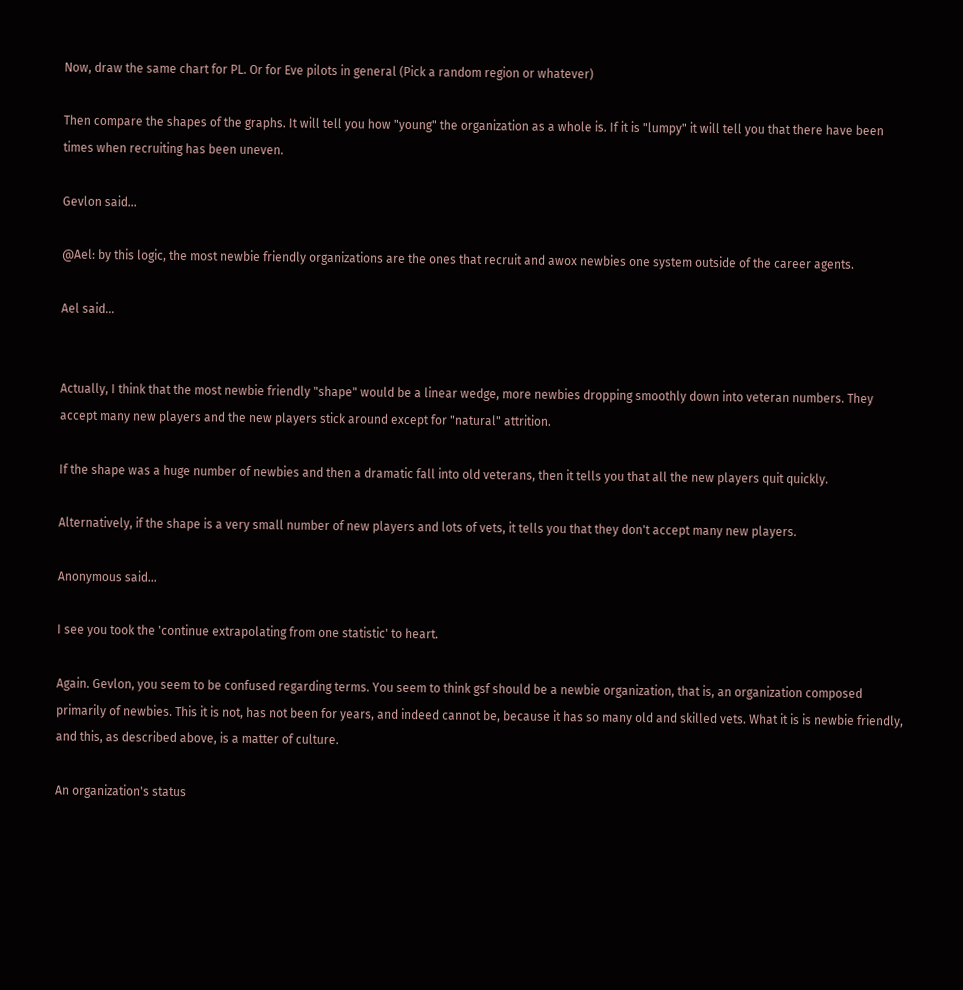Now, draw the same chart for PL. Or for Eve pilots in general (Pick a random region or whatever)

Then compare the shapes of the graphs. It will tell you how "young" the organization as a whole is. If it is "lumpy" it will tell you that there have been times when recruiting has been uneven.

Gevlon said...

@Ael: by this logic, the most newbie friendly organizations are the ones that recruit and awox newbies one system outside of the career agents.

Ael said...


Actually, I think that the most newbie friendly "shape" would be a linear wedge, more newbies dropping smoothly down into veteran numbers. They accept many new players and the new players stick around except for "natural" attrition.

If the shape was a huge number of newbies and then a dramatic fall into old veterans, then it tells you that all the new players quit quickly.

Alternatively, if the shape is a very small number of new players and lots of vets, it tells you that they don't accept many new players.

Anonymous said...

I see you took the 'continue extrapolating from one statistic' to heart.

Again. Gevlon, you seem to be confused regarding terms. You seem to think gsf should be a newbie organization, that is, an organization composed primarily of newbies. This it is not, has not been for years, and indeed cannot be, because it has so many old and skilled vets. What it is is newbie friendly, and this, as described above, is a matter of culture.

An organization's status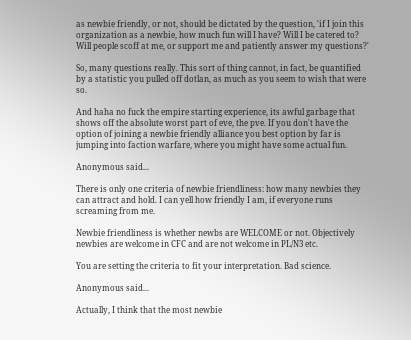as newbie friendly, or not, should be dictated by the question, 'if I join this organization as a newbie, how much fun will I have? Will I be catered to? Will people scoff at me, or support me and patiently answer my questions?'

So, many questions really. This sort of thing cannot, in fact, be quantified by a statistic you pulled off dotlan, as much as you seem to wish that were so.

And haha no fuck the empire starting experience, its awful garbage that shows off the absolute worst part of eve, the pve. If you don't have the option of joining a newbie friendly alliance you best option by far is jumping into faction warfare, where you might have some actual fun.

Anonymous said...

There is only one criteria of newbie friendliness: how many newbies they can attract and hold. I can yell how friendly I am, if everyone runs screaming from me.

Newbie friendliness is whether newbs are WELCOME or not. Objectively newbies are welcome in CFC and are not welcome in PL/N3 etc.

You are setting the criteria to fit your interpretation. Bad science.

Anonymous said...

Actually, I think that the most newbie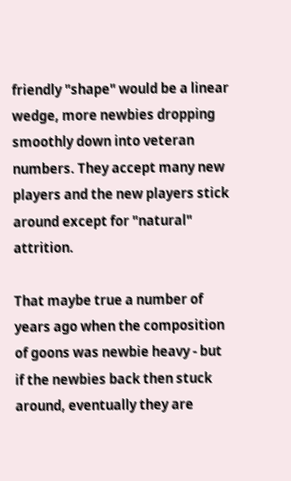friendly "shape" would be a linear wedge, more newbies dropping smoothly down into veteran numbers. They accept many new players and the new players stick around except for "natural" attrition.

That maybe true a number of years ago when the composition of goons was newbie heavy - but if the newbies back then stuck around, eventually they are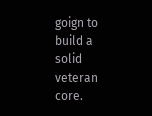goign to build a solid veteran core.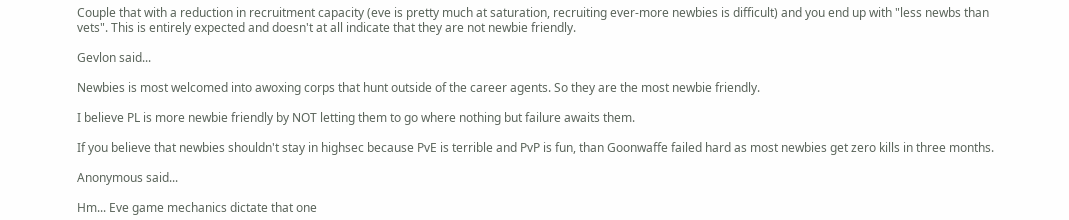Couple that with a reduction in recruitment capacity (eve is pretty much at saturation, recruiting ever-more newbies is difficult) and you end up with "less newbs than vets". This is entirely expected and doesn't at all indicate that they are not newbie friendly.

Gevlon said...

Newbies is most welcomed into awoxing corps that hunt outside of the career agents. So they are the most newbie friendly.

I believe PL is more newbie friendly by NOT letting them to go where nothing but failure awaits them.

If you believe that newbies shouldn't stay in highsec because PvE is terrible and PvP is fun, than Goonwaffe failed hard as most newbies get zero kills in three months.

Anonymous said...

Hm... Eve game mechanics dictate that one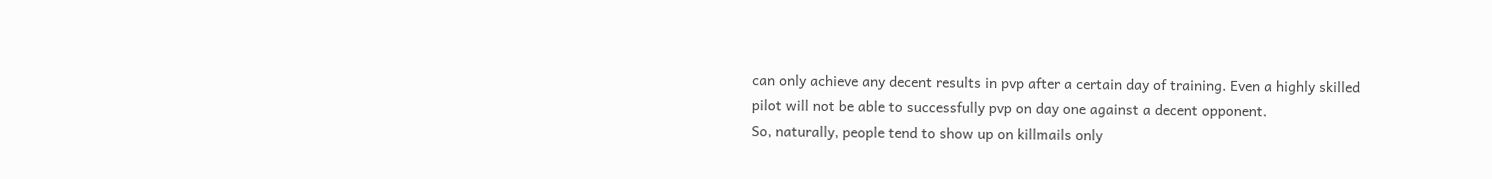can only achieve any decent results in pvp after a certain day of training. Even a highly skilled pilot will not be able to successfully pvp on day one against a decent opponent.
So, naturally, people tend to show up on killmails only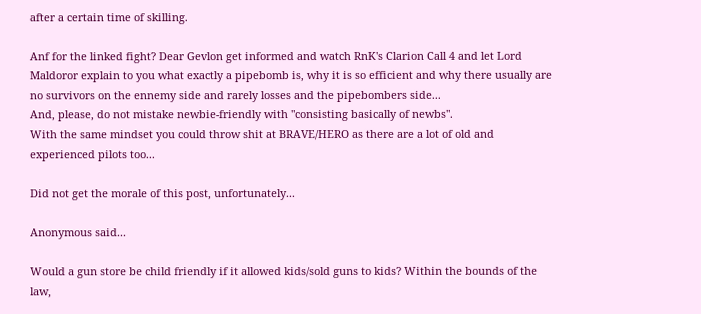after a certain time of skilling.

Anf for the linked fight? Dear Gevlon get informed and watch RnK's Clarion Call 4 and let Lord Maldoror explain to you what exactly a pipebomb is, why it is so efficient and why there usually are no survivors on the ennemy side and rarely losses and the pipebombers side...
And, please, do not mistake newbie-friendly with "consisting basically of newbs".
With the same mindset you could throw shit at BRAVE/HERO as there are a lot of old and experienced pilots too...

Did not get the morale of this post, unfortunately...

Anonymous said...

Would a gun store be child friendly if it allowed kids/sold guns to kids? Within the bounds of the law,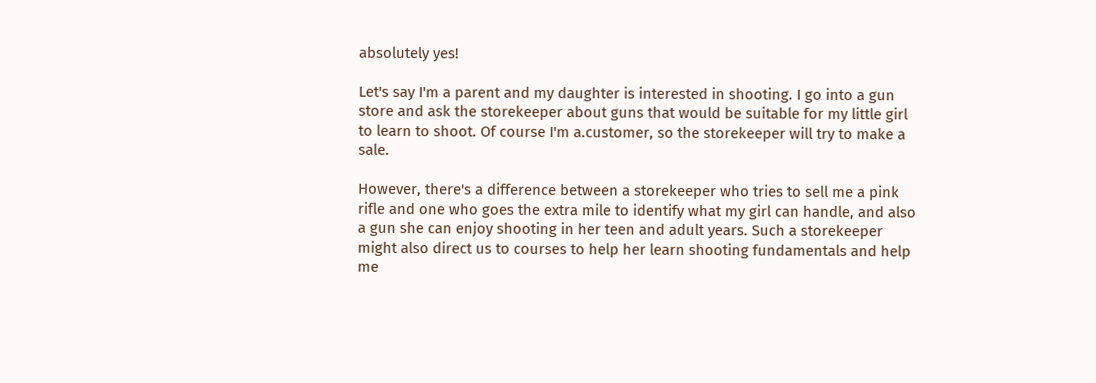absolutely yes!

Let's say I'm a parent and my daughter is interested in shooting. I go into a gun store and ask the storekeeper about guns that would be suitable for my little girl to learn to shoot. Of course I'm a.customer, so the storekeeper will try to make a sale.

However, there's a difference between a storekeeper who tries to sell me a pink rifle and one who goes the extra mile to identify what my girl can handle, and also a gun she can enjoy shooting in her teen and adult years. Such a storekeeper might also direct us to courses to help her learn shooting fundamentals and help me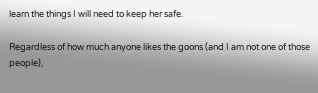learn the things I will need to keep her safe.

Regardless of how much anyone likes the goons (and I am not one of those people),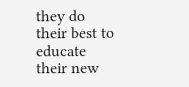they do their best to educate their new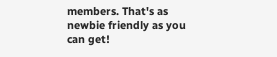members. That's as newbie friendly as you can get!